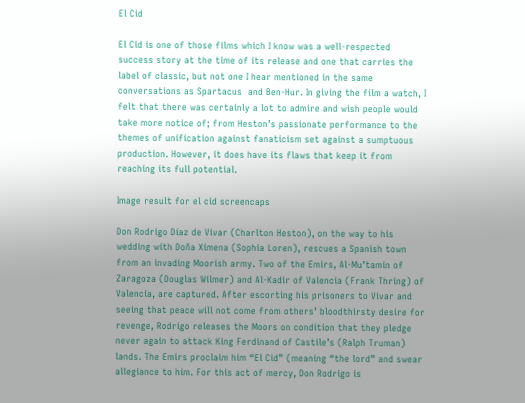El Cid

El Cid is one of those films which I know was a well-respected success story at the time of its release and one that carries the label of classic, but not one I hear mentioned in the same conversations as Spartacus  and Ben-Hur. In giving the film a watch, I felt that there was certainly a lot to admire and wish people would take more notice of; from Heston’s passionate performance to the themes of unification against fanaticism set against a sumptuous production. However, it does have its flaws that keep it from reaching its full potential.

Image result for el cid screencaps

Don Rodrigo Díaz de Vivar (Charlton Heston), on the way to his wedding with Doña Ximena (Sophia Loren), rescues a Spanish town from an invading Moorish army. Two of the Emirs, Al-Mu’tamin of Zaragoza (Douglas Wilmer) and Al-Kadir of Valencia (Frank Thring) of Valencia, are captured. After escorting his prisoners to Vivar and seeing that peace will not come from others’ bloodthirsty desire for revenge, Rodrigo releases the Moors on condition that they pledge never again to attack King Ferdinand of Castile’s (Ralph Truman) lands. The Emirs proclaim him “El Cid” (meaning “the lord” and swear allegiance to him. For this act of mercy, Don Rodrigo is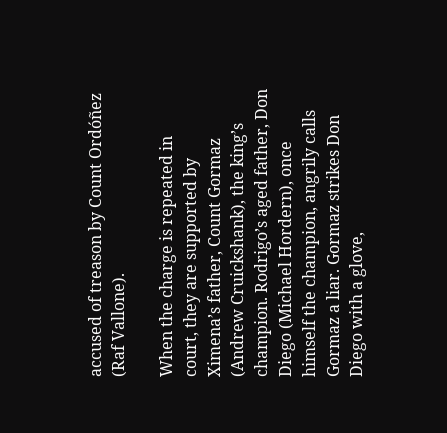accused of treason by Count Ordóñez (Raf Vallone).

When the charge is repeated in court, they are supported by Ximena’s father, Count Gormaz (Andrew Cruickshank), the king’s champion. Rodrigo’s aged father, Don Diego (Michael Hordern), once himself the champion, angrily calls Gormaz a liar. Gormaz strikes Don Diego with a glove,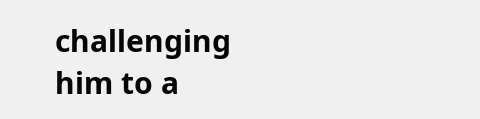challenging him to a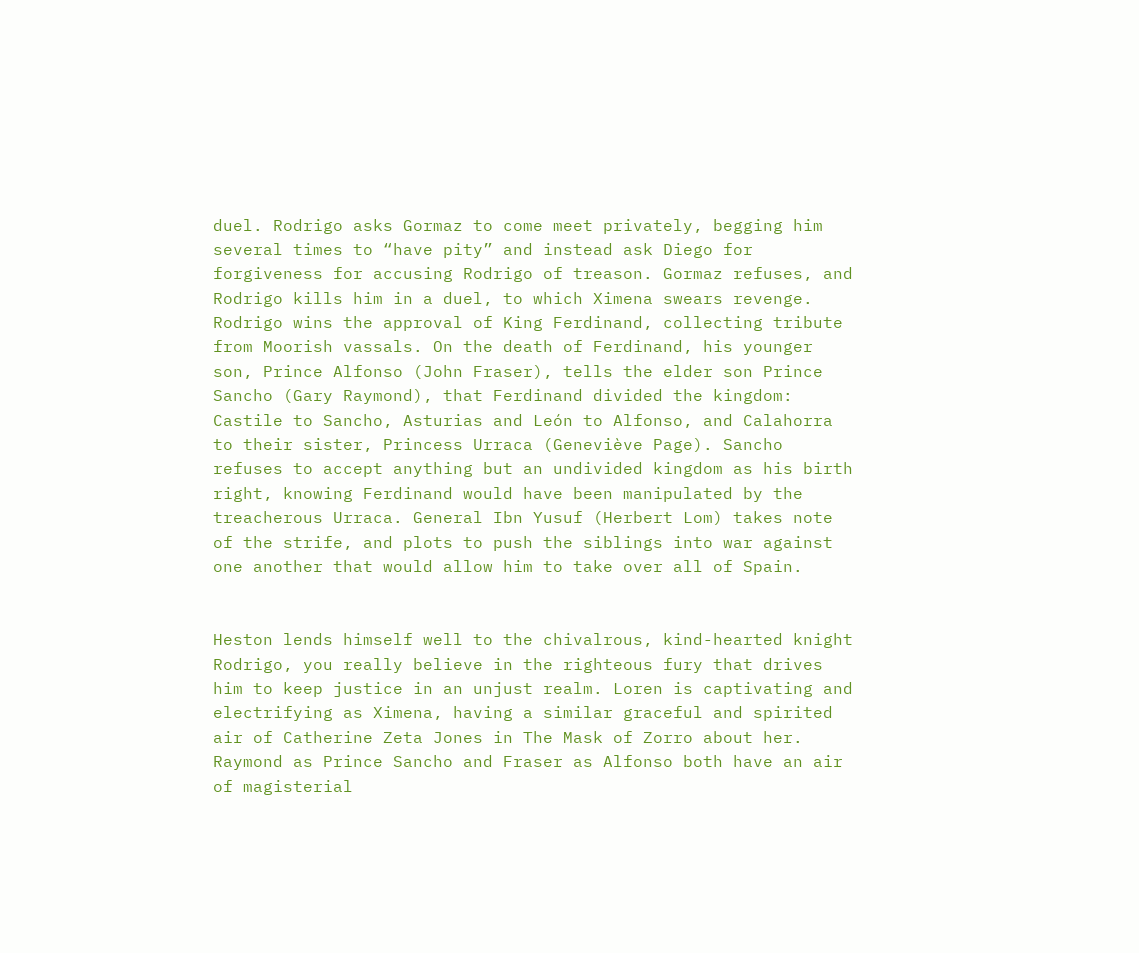duel. Rodrigo asks Gormaz to come meet privately, begging him several times to “have pity” and instead ask Diego for forgiveness for accusing Rodrigo of treason. Gormaz refuses, and Rodrigo kills him in a duel, to which Ximena swears revenge. Rodrigo wins the approval of King Ferdinand, collecting tribute from Moorish vassals. On the death of Ferdinand, his younger son, Prince Alfonso (John Fraser), tells the elder son Prince Sancho (Gary Raymond), that Ferdinand divided the kingdom: Castile to Sancho, Asturias and León to Alfonso, and Calahorra to their sister, Princess Urraca (Geneviève Page). Sancho refuses to accept anything but an undivided kingdom as his birth right, knowing Ferdinand would have been manipulated by the treacherous Urraca. General Ibn Yusuf (Herbert Lom) takes note of the strife, and plots to push the siblings into war against one another that would allow him to take over all of Spain.


Heston lends himself well to the chivalrous, kind-hearted knight Rodrigo, you really believe in the righteous fury that drives him to keep justice in an unjust realm. Loren is captivating and electrifying as Ximena, having a similar graceful and spirited air of Catherine Zeta Jones in The Mask of Zorro about her. Raymond as Prince Sancho and Fraser as Alfonso both have an air of magisterial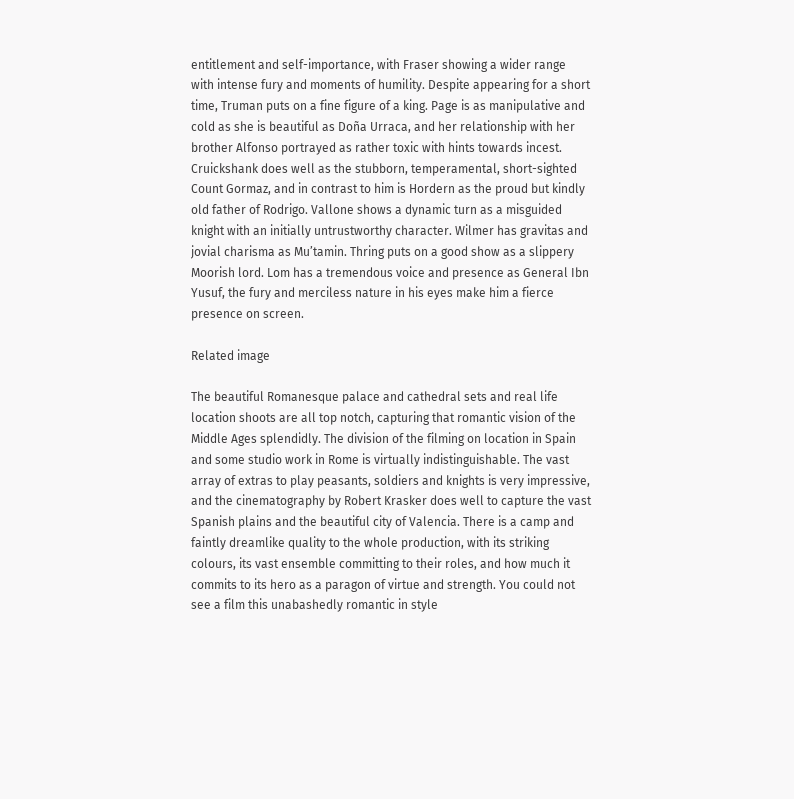entitlement and self-importance, with Fraser showing a wider range with intense fury and moments of humility. Despite appearing for a short time, Truman puts on a fine figure of a king. Page is as manipulative and cold as she is beautiful as Doña Urraca, and her relationship with her brother Alfonso portrayed as rather toxic with hints towards incest. Cruickshank does well as the stubborn, temperamental, short-sighted Count Gormaz, and in contrast to him is Hordern as the proud but kindly old father of Rodrigo. Vallone shows a dynamic turn as a misguided knight with an initially untrustworthy character. Wilmer has gravitas and jovial charisma as Mu’tamin. Thring puts on a good show as a slippery Moorish lord. Lom has a tremendous voice and presence as General Ibn Yusuf, the fury and merciless nature in his eyes make him a fierce presence on screen.

Related image

The beautiful Romanesque palace and cathedral sets and real life location shoots are all top notch, capturing that romantic vision of the Middle Ages splendidly. The division of the filming on location in Spain and some studio work in Rome is virtually indistinguishable. The vast array of extras to play peasants, soldiers and knights is very impressive, and the cinematography by Robert Krasker does well to capture the vast Spanish plains and the beautiful city of Valencia. There is a camp and faintly dreamlike quality to the whole production, with its striking colours, its vast ensemble committing to their roles, and how much it commits to its hero as a paragon of virtue and strength. You could not see a film this unabashedly romantic in style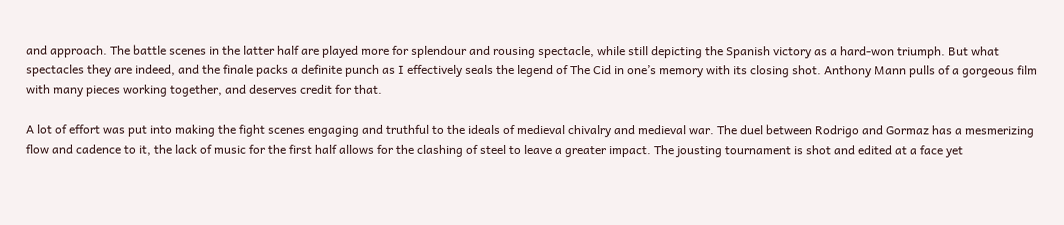and approach. The battle scenes in the latter half are played more for splendour and rousing spectacle, while still depicting the Spanish victory as a hard-won triumph. But what spectacles they are indeed, and the finale packs a definite punch as I effectively seals the legend of The Cid in one’s memory with its closing shot. Anthony Mann pulls of a gorgeous film with many pieces working together, and deserves credit for that.

A lot of effort was put into making the fight scenes engaging and truthful to the ideals of medieval chivalry and medieval war. The duel between Rodrigo and Gormaz has a mesmerizing flow and cadence to it, the lack of music for the first half allows for the clashing of steel to leave a greater impact. The jousting tournament is shot and edited at a face yet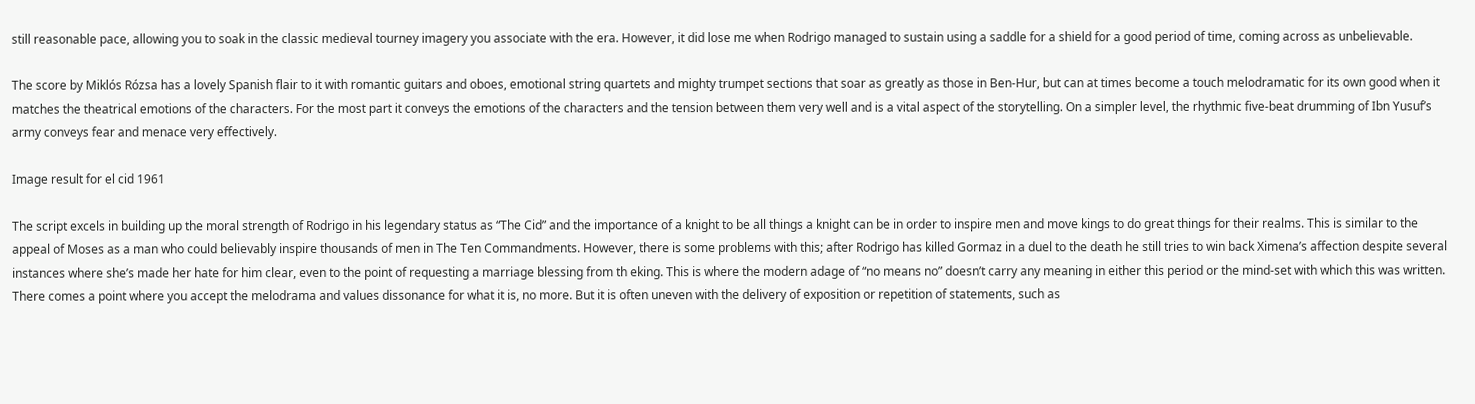still reasonable pace, allowing you to soak in the classic medieval tourney imagery you associate with the era. However, it did lose me when Rodrigo managed to sustain using a saddle for a shield for a good period of time, coming across as unbelievable.

The score by Miklós Rózsa has a lovely Spanish flair to it with romantic guitars and oboes, emotional string quartets and mighty trumpet sections that soar as greatly as those in Ben-Hur, but can at times become a touch melodramatic for its own good when it matches the theatrical emotions of the characters. For the most part it conveys the emotions of the characters and the tension between them very well and is a vital aspect of the storytelling. On a simpler level, the rhythmic five-beat drumming of Ibn Yusuf’s army conveys fear and menace very effectively.

Image result for el cid 1961

The script excels in building up the moral strength of Rodrigo in his legendary status as “The Cid” and the importance of a knight to be all things a knight can be in order to inspire men and move kings to do great things for their realms. This is similar to the appeal of Moses as a man who could believably inspire thousands of men in The Ten Commandments. However, there is some problems with this; after Rodrigo has killed Gormaz in a duel to the death he still tries to win back Ximena’s affection despite several instances where she’s made her hate for him clear, even to the point of requesting a marriage blessing from th eking. This is where the modern adage of “no means no” doesn’t carry any meaning in either this period or the mind-set with which this was written. There comes a point where you accept the melodrama and values dissonance for what it is, no more. But it is often uneven with the delivery of exposition or repetition of statements, such as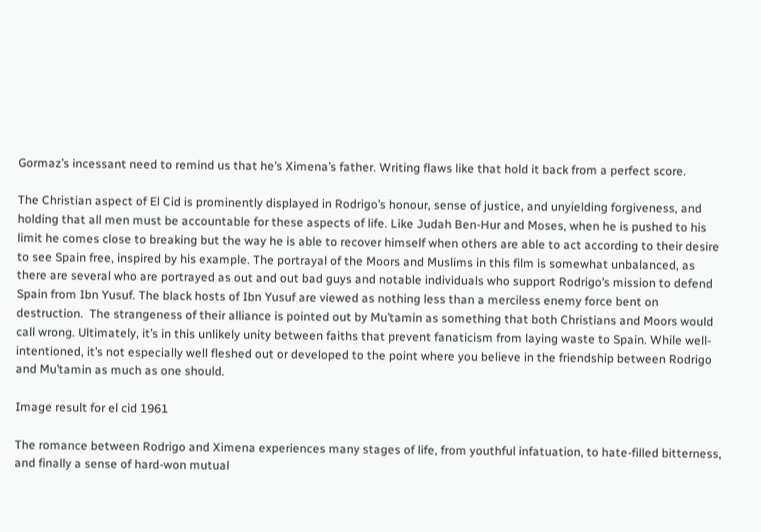Gormaz’s incessant need to remind us that he’s Ximena’s father. Writing flaws like that hold it back from a perfect score.

The Christian aspect of El Cid is prominently displayed in Rodrigo’s honour, sense of justice, and unyielding forgiveness, and holding that all men must be accountable for these aspects of life. Like Judah Ben-Hur and Moses, when he is pushed to his limit he comes close to breaking but the way he is able to recover himself when others are able to act according to their desire to see Spain free, inspired by his example. The portrayal of the Moors and Muslims in this film is somewhat unbalanced, as there are several who are portrayed as out and out bad guys and notable individuals who support Rodrigo’s mission to defend Spain from Ibn Yusuf. The black hosts of Ibn Yusuf are viewed as nothing less than a merciless enemy force bent on destruction.  The strangeness of their alliance is pointed out by Mu’tamin as something that both Christians and Moors would call wrong. Ultimately, it’s in this unlikely unity between faiths that prevent fanaticism from laying waste to Spain. While well-intentioned, it’s not especially well fleshed out or developed to the point where you believe in the friendship between Rodrigo and Mu’tamin as much as one should.

Image result for el cid 1961

The romance between Rodrigo and Ximena experiences many stages of life, from youthful infatuation, to hate-filled bitterness, and finally a sense of hard-won mutual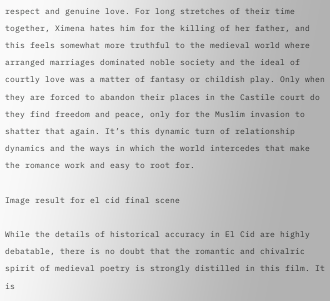respect and genuine love. For long stretches of their time together, Ximena hates him for the killing of her father, and this feels somewhat more truthful to the medieval world where arranged marriages dominated noble society and the ideal of courtly love was a matter of fantasy or childish play. Only when they are forced to abandon their places in the Castile court do they find freedom and peace, only for the Muslim invasion to shatter that again. It’s this dynamic turn of relationship dynamics and the ways in which the world intercedes that make the romance work and easy to root for.

Image result for el cid final scene

While the details of historical accuracy in El Cid are highly debatable, there is no doubt that the romantic and chivalric spirit of medieval poetry is strongly distilled in this film. It is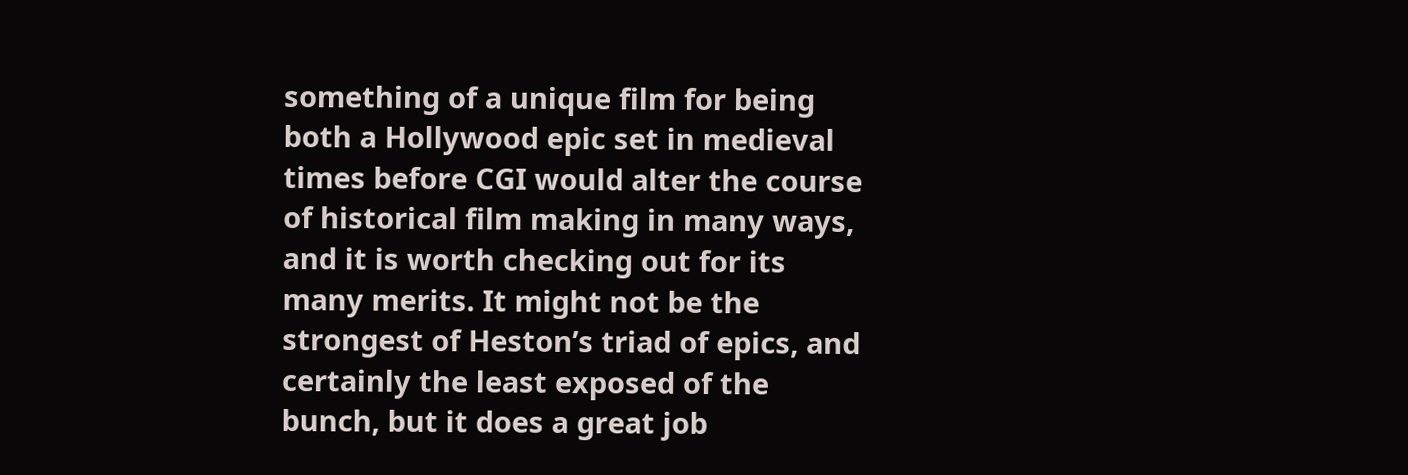something of a unique film for being both a Hollywood epic set in medieval times before CGI would alter the course of historical film making in many ways, and it is worth checking out for its many merits. It might not be the strongest of Heston’s triad of epics, and certainly the least exposed of the bunch, but it does a great job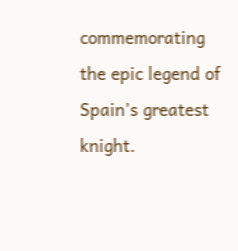commemorating the epic legend of Spain’s greatest knight.